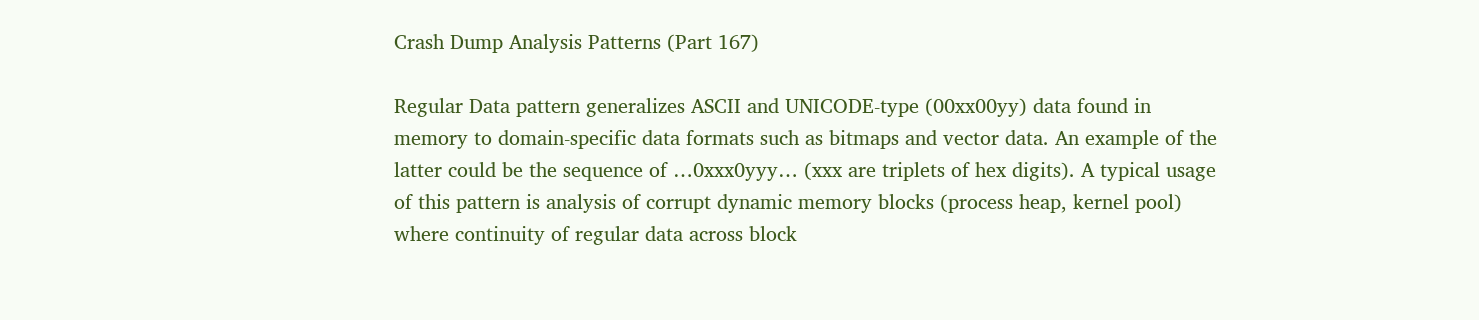Crash Dump Analysis Patterns (Part 167)

Regular Data pattern generalizes ASCII and UNICODE-type (00xx00yy) data found in memory to domain-specific data formats such as bitmaps and vector data. An example of the latter could be the sequence of …0xxx0yyy… (xxx are triplets of hex digits). A typical usage of this pattern is analysis of corrupt dynamic memory blocks (process heap, kernel pool) where continuity of regular data across block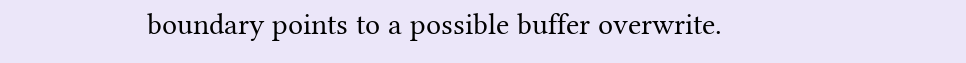boundary points to a possible buffer overwrite.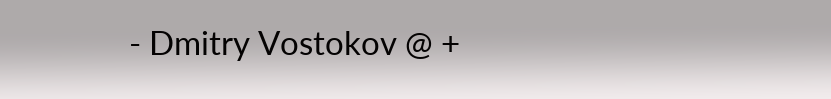- Dmitry Vostokov @ +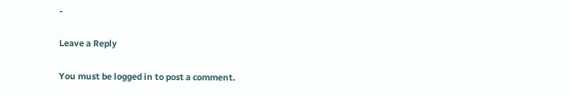-

Leave a Reply

You must be logged in to post a comment.